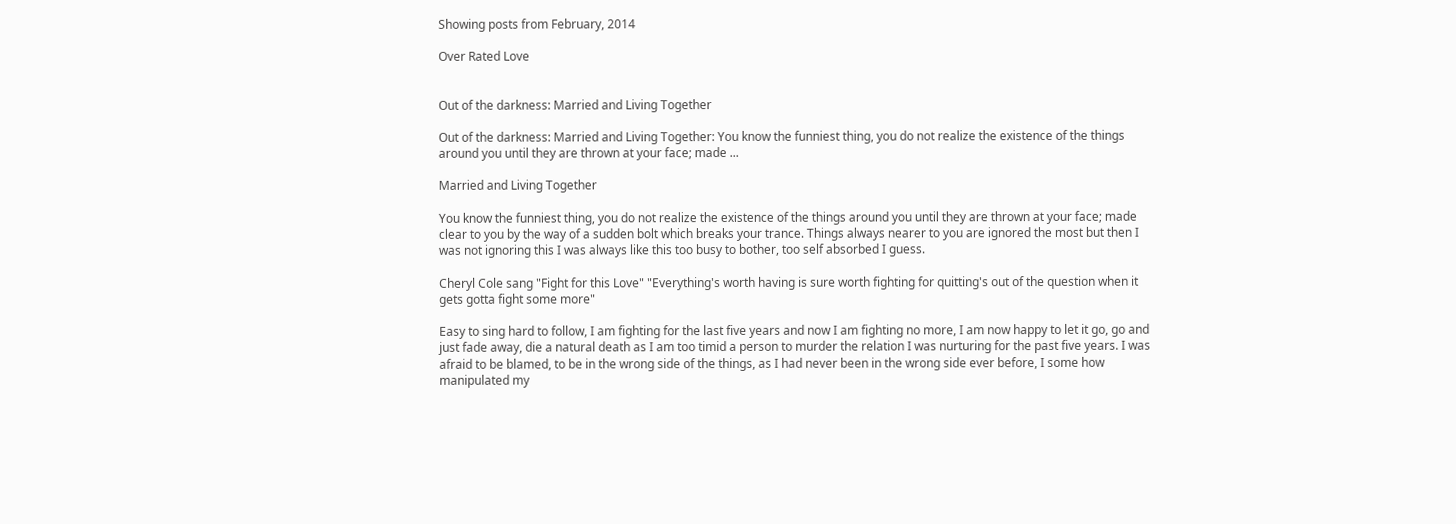Showing posts from February, 2014

Over Rated Love


Out of the darkness: Married and Living Together

Out of the darkness: Married and Living Together: You know the funniest thing, you do not realize the existence of the things around you until they are thrown at your face; made ...

Married and Living Together

You know the funniest thing, you do not realize the existence of the things around you until they are thrown at your face; made clear to you by the way of a sudden bolt which breaks your trance. Things always nearer to you are ignored the most but then I was not ignoring this I was always like this too busy to bother, too self absorbed I guess.

Cheryl Cole sang "Fight for this Love" "Everything's worth having is sure worth fighting for quitting's out of the question when it gets gotta fight some more"

Easy to sing hard to follow, I am fighting for the last five years and now I am fighting no more, I am now happy to let it go, go and just fade away, die a natural death as I am too timid a person to murder the relation I was nurturing for the past five years. I was afraid to be blamed, to be in the wrong side of the things, as I had never been in the wrong side ever before, I some how manipulated my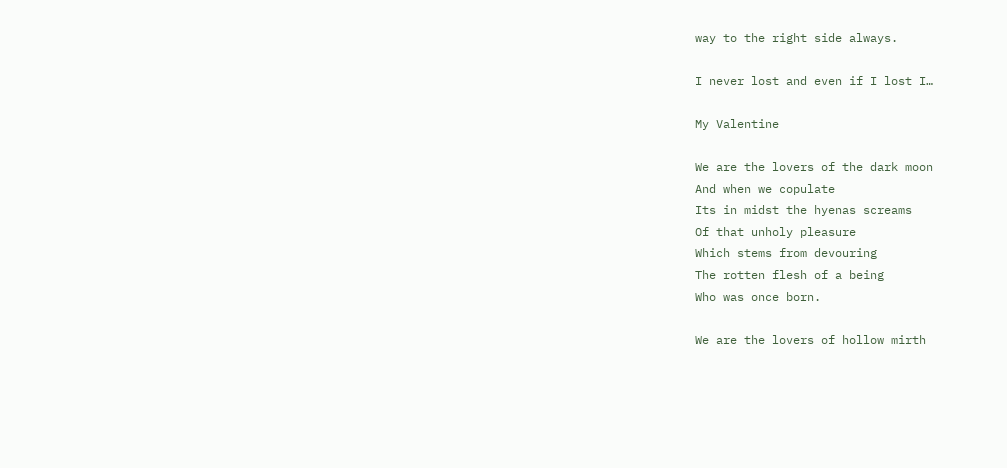way to the right side always.

I never lost and even if I lost I…

My Valentine

We are the lovers of the dark moon
And when we copulate
Its in midst the hyenas screams
Of that unholy pleasure
Which stems from devouring
The rotten flesh of a being
Who was once born.

We are the lovers of hollow mirth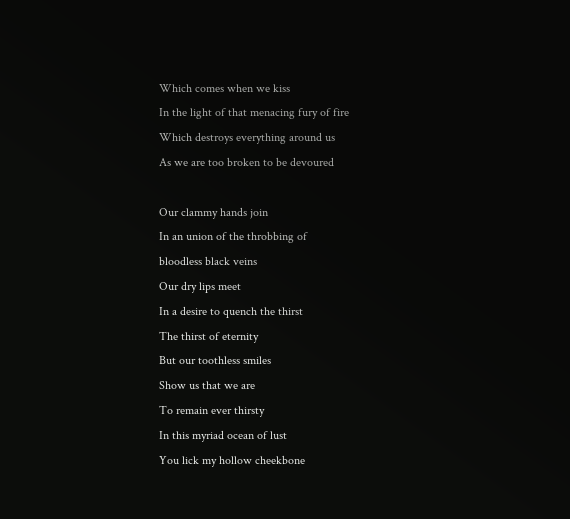Which comes when we kiss
In the light of that menacing fury of fire
Which destroys everything around us
As we are too broken to be devoured

Our clammy hands join
In an union of the throbbing of
bloodless black veins
Our dry lips meet
In a desire to quench the thirst
The thirst of eternity
But our toothless smiles
Show us that we are
To remain ever thirsty
In this myriad ocean of lust
You lick my hollow cheekbone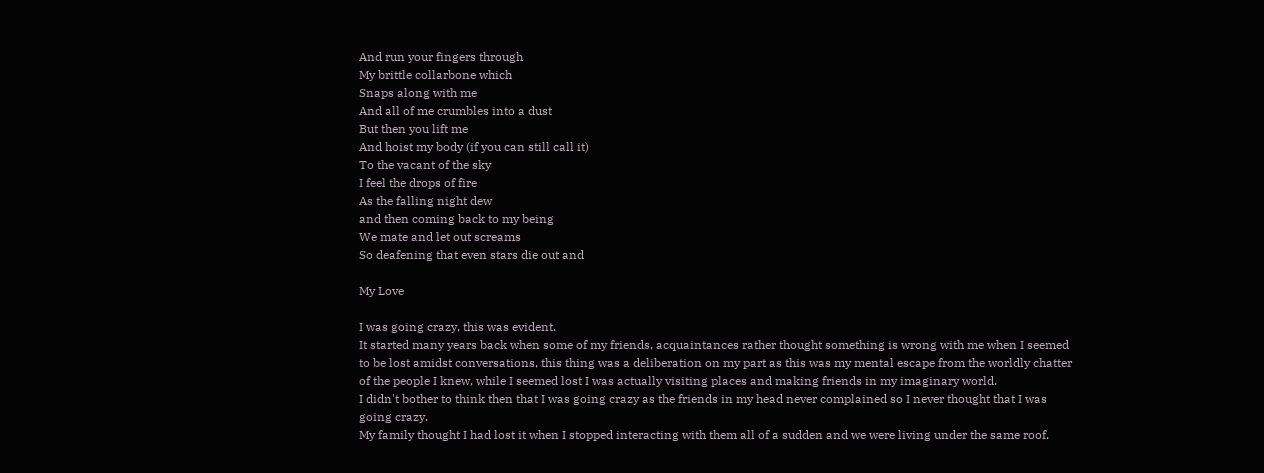And run your fingers through
My brittle collarbone which
Snaps along with me
And all of me crumbles into a dust
But then you lift me
And hoist my body (if you can still call it)
To the vacant of the sky
I feel the drops of fire
As the falling night dew
and then coming back to my being
We mate and let out screams
So deafening that even stars die out and

My Love

I was going crazy, this was evident.
It started many years back when some of my friends, acquaintances rather thought something is wrong with me when I seemed to be lost amidst conversations, this thing was a deliberation on my part as this was my mental escape from the worldly chatter of the people I knew, while I seemed lost I was actually visiting places and making friends in my imaginary world.
I didn't bother to think then that I was going crazy as the friends in my head never complained so I never thought that I was going crazy.
My family thought I had lost it when I stopped interacting with them all of a sudden and we were living under the same roof.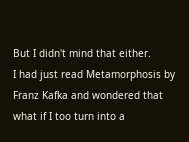But I didn't mind that either.
I had just read Metamorphosis by Franz Kafka and wondered that what if I too turn into a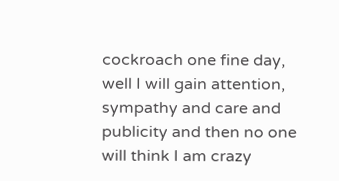cockroach one fine day, well I will gain attention, sympathy and care and publicity and then no one will think I am crazy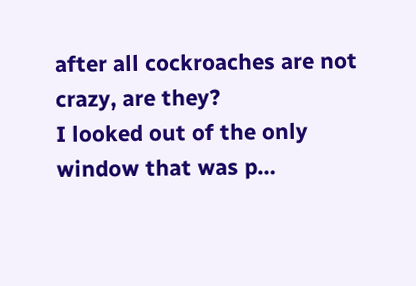after all cockroaches are not crazy, are they?
I looked out of the only window that was p…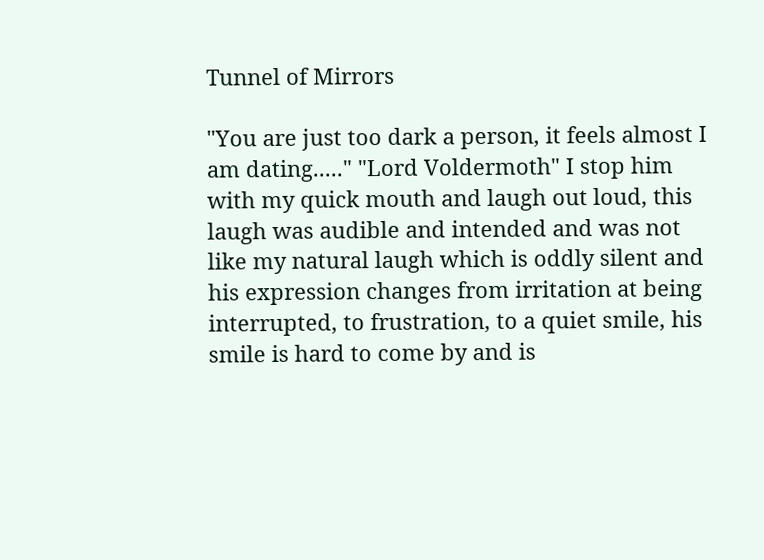Tunnel of Mirrors

"You are just too dark a person, it feels almost I am dating....." "Lord Voldermoth" I stop him with my quick mouth and laugh out loud, this laugh was audible and intended and was not like my natural laugh which is oddly silent and his expression changes from irritation at being interrupted, to frustration, to a quiet smile, his smile is hard to come by and is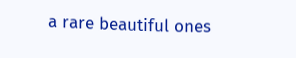a rare beautiful ones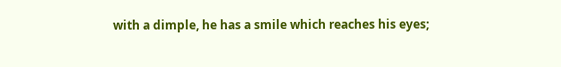with a dimple, he has a smile which reaches his eyes;